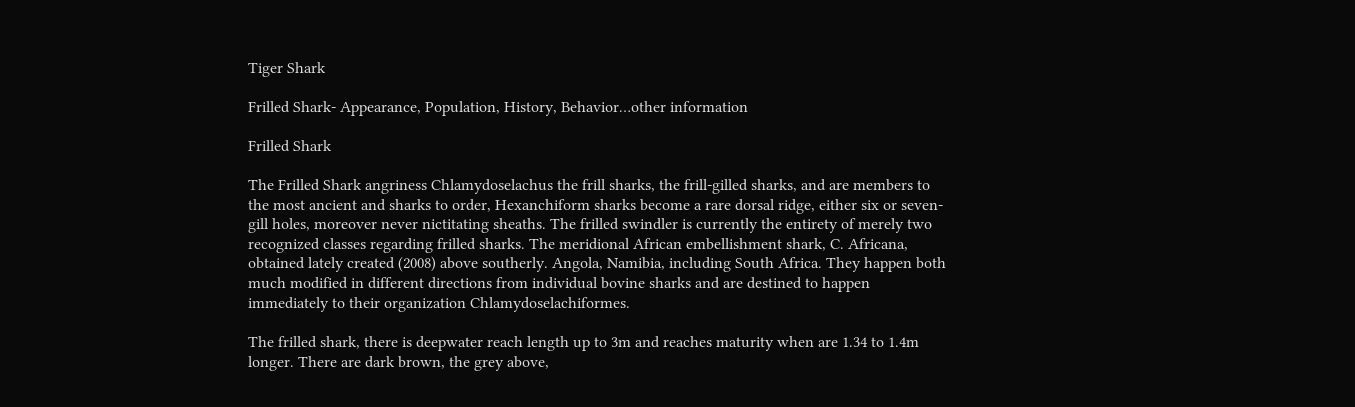Tiger Shark

Frilled Shark- Appearance, Population, History, Behavior…other information

Frilled Shark

The Frilled Shark angriness Chlamydoselachus the frill sharks, the frill-gilled sharks, and are members to the most ancient and sharks to order, Hexanchiform sharks become a rare dorsal ridge, either six or seven-gill holes, moreover never nictitating sheaths. The frilled swindler is currently the entirety of merely two recognized classes regarding frilled sharks. The meridional African embellishment shark, C. Africana, obtained lately created (2008) above southerly. Angola, Namibia, including South Africa. They happen both much modified in different directions from individual bovine sharks and are destined to happen immediately to their organization Chlamydoselachiformes.

The frilled shark, there is deepwater reach length up to 3m and reaches maturity when are 1.34 to 1.4m longer. There are dark brown, the grey above,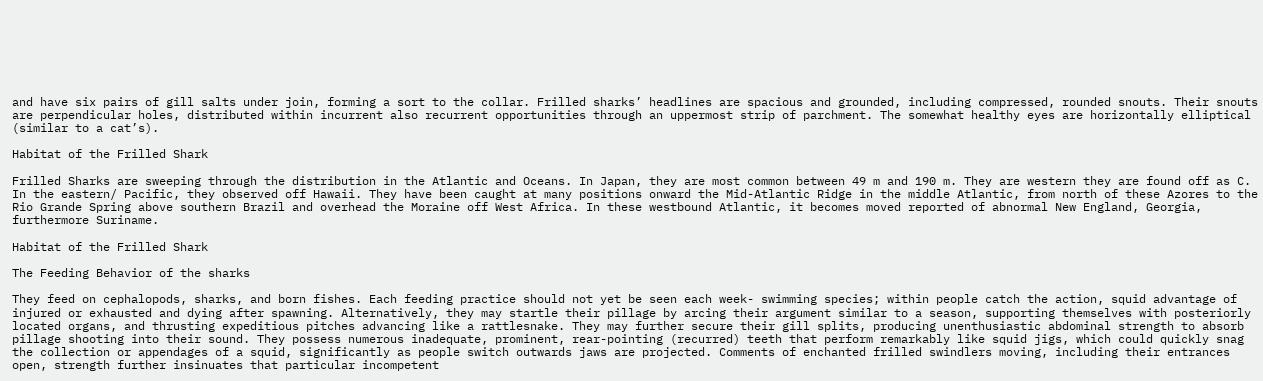and have six pairs of gill salts under join, forming a sort to the collar. Frilled sharks’ headlines are spacious and grounded, including compressed, rounded snouts. Their snouts are perpendicular holes, distributed within incurrent also recurrent opportunities through an uppermost strip of parchment. The somewhat healthy eyes are horizontally elliptical (similar to a cat’s).

Habitat of the Frilled Shark

Frilled Sharks are sweeping through the distribution in the Atlantic and Oceans. In Japan, they are most common between 49 m and 190 m. They are western they are found off as C. In the eastern/ Pacific, they observed off Hawaii. They have been caught at many positions onward the Mid-Atlantic Ridge in the middle Atlantic, from north of these Azores to the Rio Grande Spring above southern Brazil and overhead the Moraine off West Africa. In these westbound Atlantic, it becomes moved reported of abnormal New England, Georgia, furthermore Suriname.

Habitat of the Frilled Shark

The Feeding Behavior of the sharks

They feed on cephalopods, sharks, and born fishes. Each feeding practice should not yet be seen each week- swimming species; within people catch the action, squid advantage of injured or exhausted and dying after spawning. Alternatively, they may startle their pillage by arcing their argument similar to a season, supporting themselves with posteriorly located organs, and thrusting expeditious pitches advancing like a rattlesnake. They may further secure their gill splits, producing unenthusiastic abdominal strength to absorb pillage shooting into their sound. They possess numerous inadequate, prominent, rear-pointing (recurred) teeth that perform remarkably like squid jigs, which could quickly snag the collection or appendages of a squid, significantly as people switch outwards jaws are projected. Comments of enchanted frilled swindlers moving, including their entrances open, strength further insinuates that particular incompetent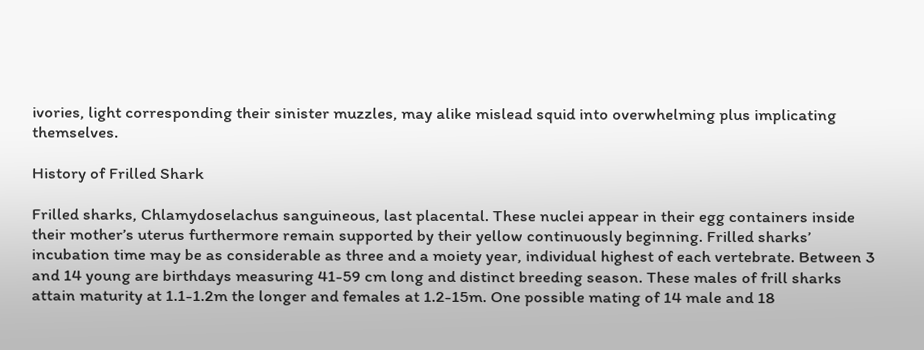ivories, light corresponding their sinister muzzles, may alike mislead squid into overwhelming plus implicating themselves.

History of Frilled Shark

Frilled sharks, Chlamydoselachus sanguineous, last placental. These nuclei appear in their egg containers inside their mother’s uterus furthermore remain supported by their yellow continuously beginning. Frilled sharks’ incubation time may be as considerable as three and a moiety year, individual highest of each vertebrate. Between 3 and 14 young are birthdays measuring 41-59 cm long and distinct breeding season. These males of frill sharks attain maturity at 1.1-1.2m the longer and females at 1.2-15m. One possible mating of 14 male and 18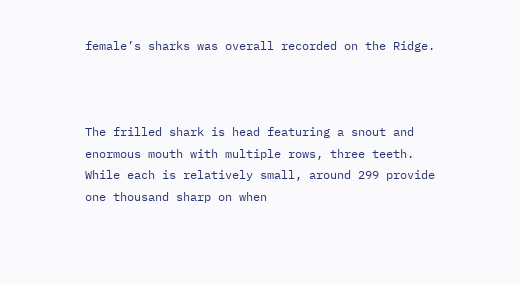female’s sharks was overall recorded on the Ridge.



The frilled shark is head featuring a snout and enormous mouth with multiple rows, three teeth. While each is relatively small, around 299 provide one thousand sharp on when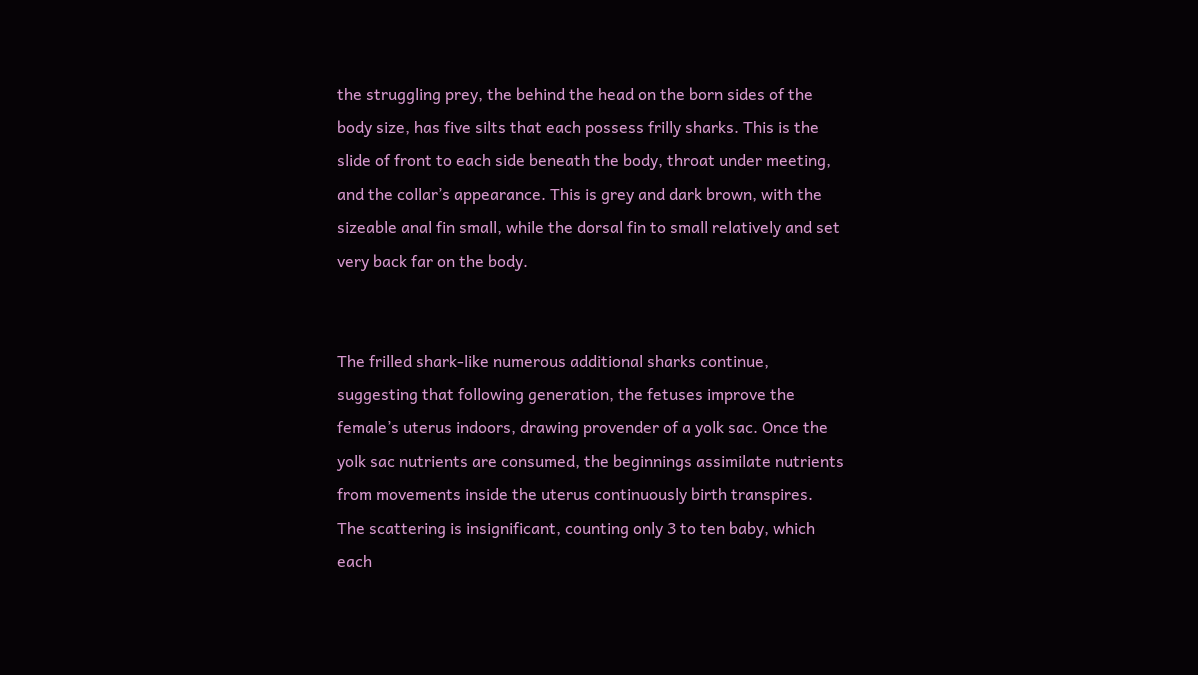the struggling prey, the behind the head on the born sides of the body size, has five silts that each possess frilly sharks. This is the slide of front to each side beneath the body, throat under meeting, and the collar’s appearance. This is grey and dark brown, with the sizeable anal fin small, while the dorsal fin to small relatively and set very back far on the body.


The frilled shark-like numerous additional sharks continue, suggesting that following generation, the fetuses improve the female’s uterus indoors, drawing provender of a yolk sac. Once the yolk sac nutrients are consumed, the beginnings assimilate nutrients from movements inside the uterus continuously birth transpires. The scattering is insignificant, counting only 3 to ten baby, which each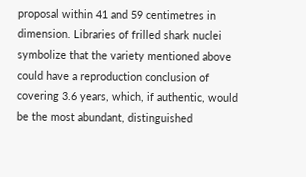proposal within 41 and 59 centimetres in dimension. Libraries of frilled shark nuclei symbolize that the variety mentioned above could have a reproduction conclusion of covering 3.6 years, which, if authentic, would be the most abundant, distinguished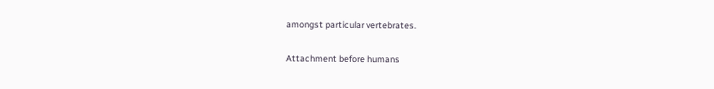amongst particular vertebrates.

Attachment before humans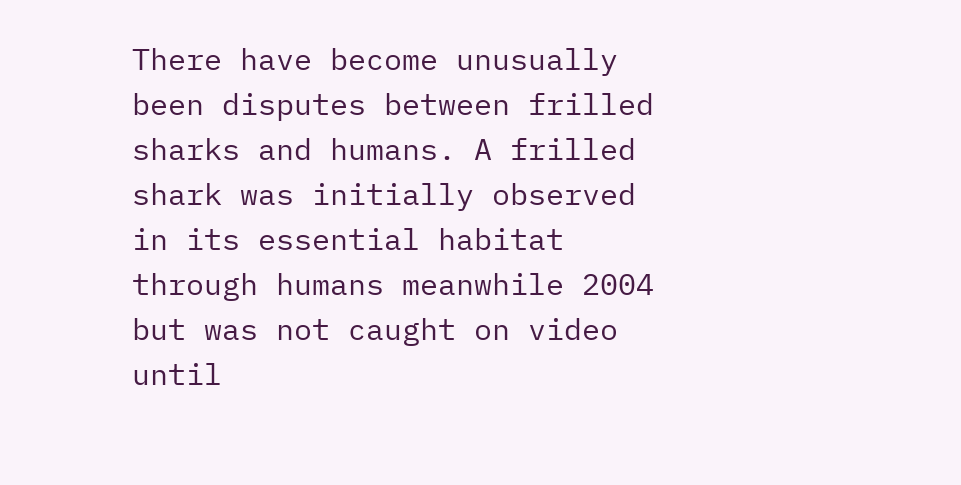There have become unusually been disputes between frilled sharks and humans. A frilled shark was initially observed in its essential habitat through humans meanwhile 2004 but was not caught on video until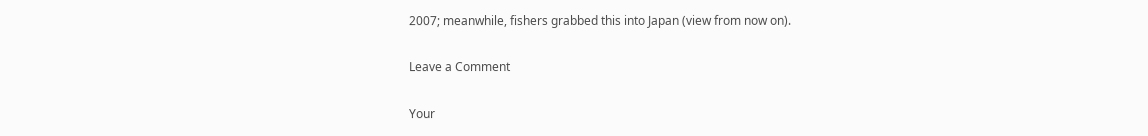2007; meanwhile, fishers grabbed this into Japan (view from now on).

Leave a Comment

Your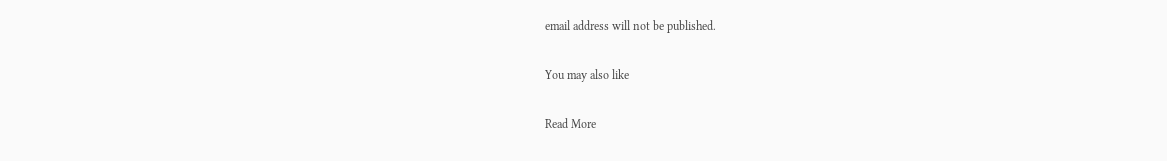email address will not be published.

You may also like

Read More